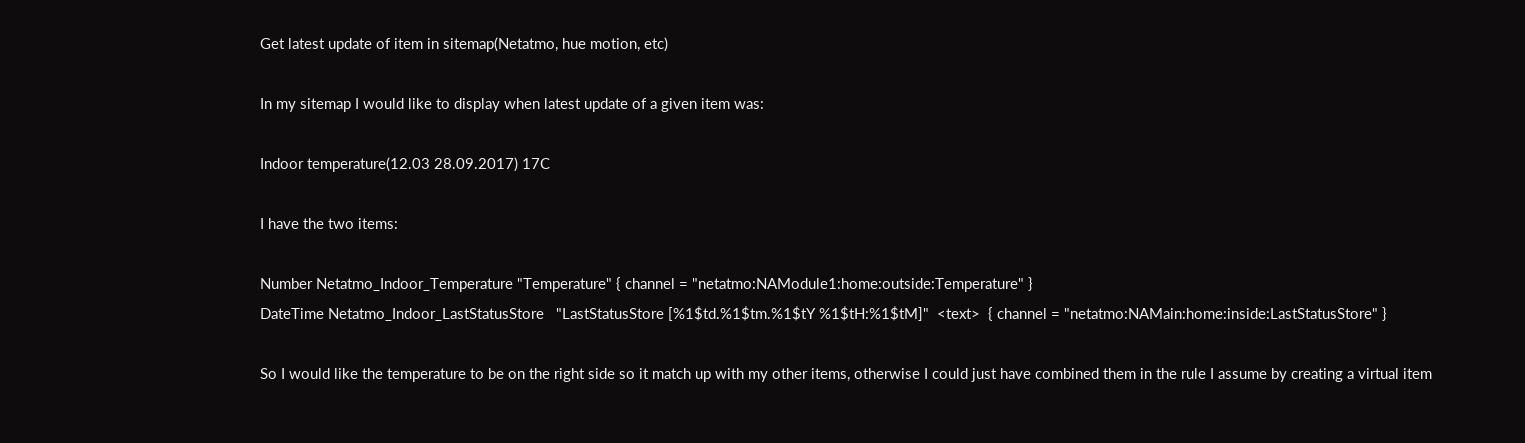Get latest update of item in sitemap(Netatmo, hue motion, etc)

In my sitemap I would like to display when latest update of a given item was:

Indoor temperature(12.03 28.09.2017) 17C

I have the two items:

Number Netatmo_Indoor_Temperature "Temperature" { channel = "netatmo:NAModule1:home:outside:Temperature" }
DateTime Netatmo_Indoor_LastStatusStore   "LastStatusStore [%1$td.%1$tm.%1$tY %1$tH:%1$tM]"  <text>  { channel = "netatmo:NAMain:home:inside:LastStatusStore" }

So I would like the temperature to be on the right side so it match up with my other items, otherwise I could just have combined them in the rule I assume by creating a virtual item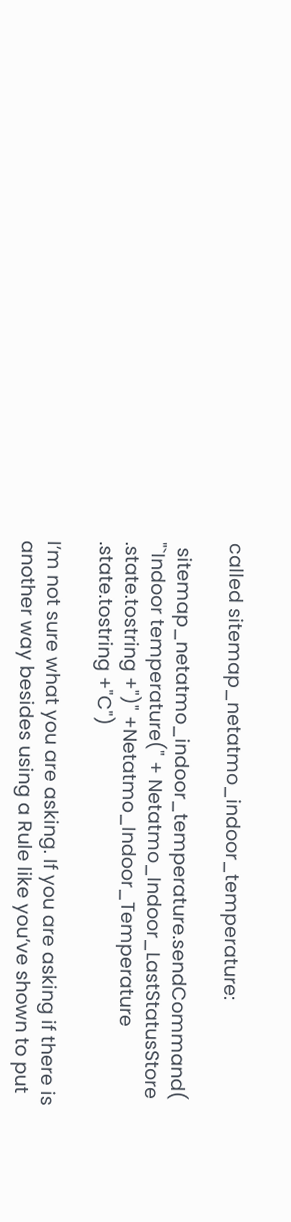called sitemap_netatmo_indoor_temperature:

 sitemap_netatmo_indoor_temperature.sendCommand( "`Indoor temperature(" + Netatmo_Indoor_LastStatusStore   .state.tostring +")" +Netatmo_Indoor_Temperature .state.tostring +"C")

I’m not sure what you are asking. If you are asking if there is another way besides using a Rule like you’ve shown to put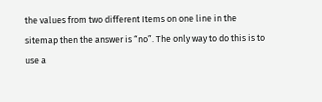the values from two different Items on one line in the sitemap then the answer is “no”. The only way to do this is to use a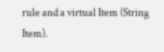rule and a virtual Item (String Item).